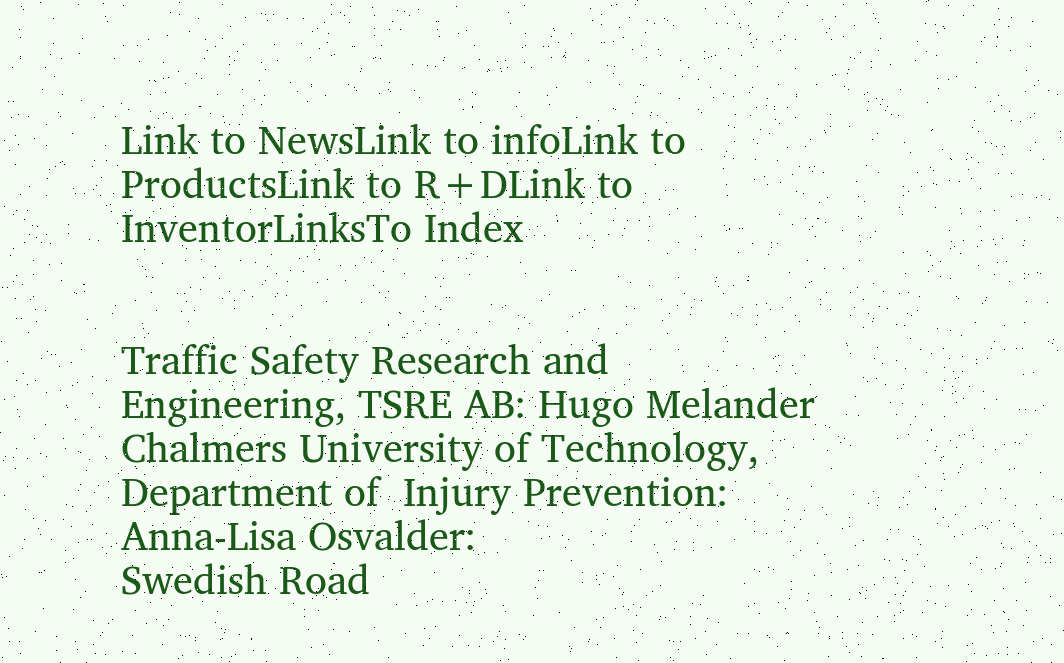Link to NewsLink to infoLink to ProductsLink to R+DLink to InventorLinksTo Index


Traffic Safety Research and Engineering, TSRE AB: Hugo Melander
Chalmers University of Technology, Department of  Injury Prevention:
Anna-Lisa Osvalder:
Swedish Road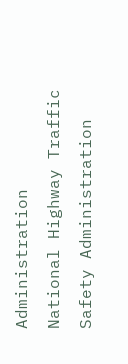Administration
National Highway Traffic Safety Administration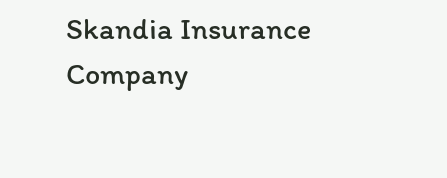Skandia Insurance Company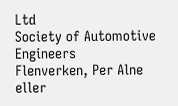Ltd
Society of Automotive Engineers
Flenverken, Per Alne eller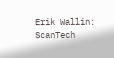Erik Wallin:
ScanTech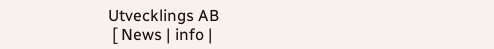Utvecklings AB
 [ News | info |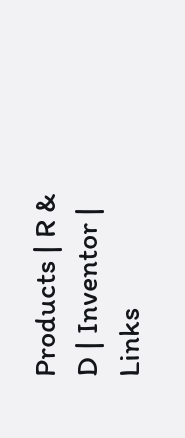Products | R & D | Inventor | Links